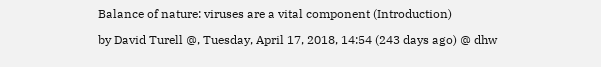Balance of nature: viruses are a vital component (Introduction)

by David Turell @, Tuesday, April 17, 2018, 14:54 (243 days ago) @ dhw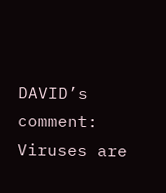DAVID’s comment: Viruses are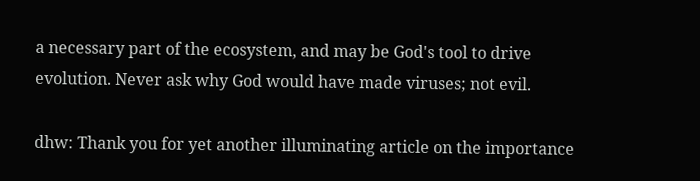a necessary part of the ecosystem, and may be God's tool to drive evolution. Never ask why God would have made viruses; not evil.

dhw: Thank you for yet another illuminating article on the importance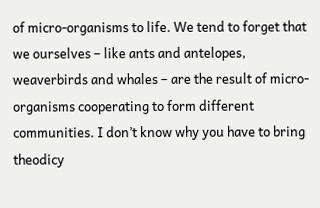of micro-organisms to life. We tend to forget that we ourselves – like ants and antelopes, weaverbirds and whales – are the result of micro-organisms cooperating to form different communities. I don’t know why you have to bring theodicy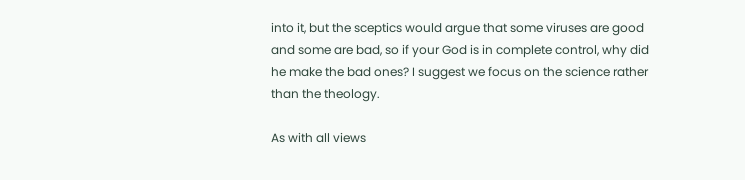into it, but the sceptics would argue that some viruses are good and some are bad, so if your God is in complete control, why did he make the bad ones? I suggest we focus on the science rather than the theology.

As with all views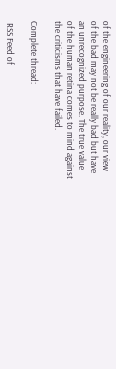of the engineering of our reality, our view of the bad may not be really bad but have an unrecognized purpose. The true value of the human retina comes to mind against the criticisms that have failed.

Complete thread:

 RSS Feed of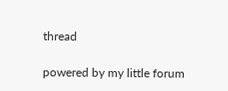thread

powered by my little forum